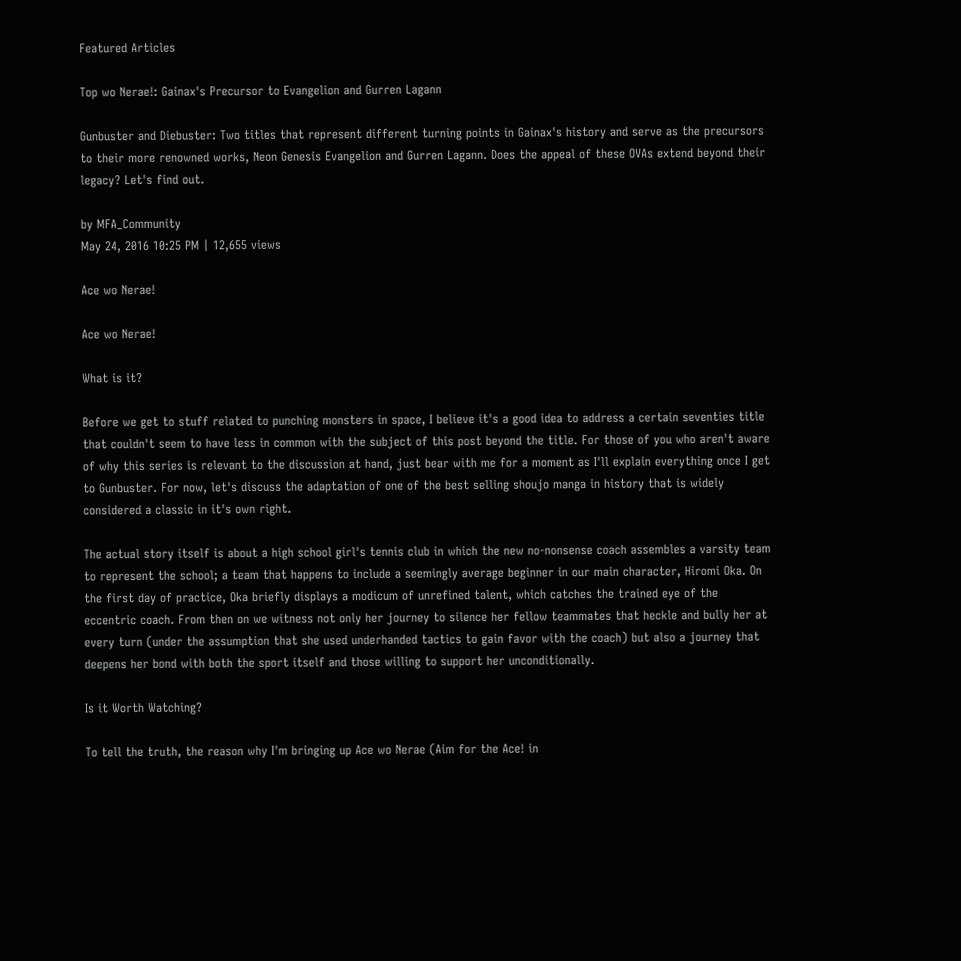Featured Articles

Top wo Nerae!: Gainax's Precursor to Evangelion and Gurren Lagann

Gunbuster and Diebuster: Two titles that represent different turning points in Gainax's history and serve as the precursors to their more renowned works, Neon Genesis Evangelion and Gurren Lagann. Does the appeal of these OVAs extend beyond their legacy? Let's find out.

by MFA_Community
May 24, 2016 10:25 PM | 12,655 views

Ace wo Nerae!

Ace wo Nerae!

What is it?

Before we get to stuff related to punching monsters in space, I believe it's a good idea to address a certain seventies title that couldn't seem to have less in common with the subject of this post beyond the title. For those of you who aren't aware of why this series is relevant to the discussion at hand, just bear with me for a moment as I'll explain everything once I get to Gunbuster. For now, let's discuss the adaptation of one of the best selling shoujo manga in history that is widely considered a classic in it's own right.

The actual story itself is about a high school girl's tennis club in which the new no-nonsense coach assembles a varsity team to represent the school; a team that happens to include a seemingly average beginner in our main character, Hiromi Oka. On the first day of practice, Oka briefly displays a modicum of unrefined talent, which catches the trained eye of the eccentric coach. From then on we witness not only her journey to silence her fellow teammates that heckle and bully her at every turn (under the assumption that she used underhanded tactics to gain favor with the coach) but also a journey that deepens her bond with both the sport itself and those willing to support her unconditionally.

Is it Worth Watching?

To tell the truth, the reason why I'm bringing up Ace wo Nerae (Aim for the Ace! in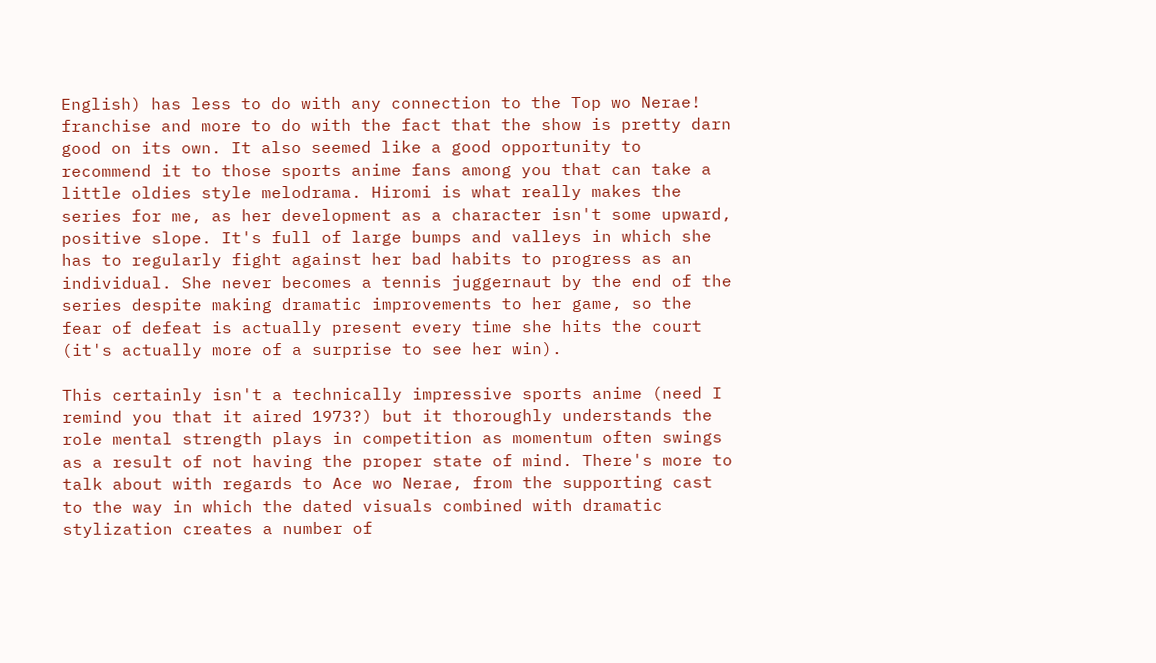English) has less to do with any connection to the Top wo Nerae! franchise and more to do with the fact that the show is pretty darn good on its own. It also seemed like a good opportunity to recommend it to those sports anime fans among you that can take a little oldies style melodrama. Hiromi is what really makes the series for me, as her development as a character isn't some upward, positive slope. It's full of large bumps and valleys in which she has to regularly fight against her bad habits to progress as an individual. She never becomes a tennis juggernaut by the end of the series despite making dramatic improvements to her game, so the fear of defeat is actually present every time she hits the court (it's actually more of a surprise to see her win).

This certainly isn't a technically impressive sports anime (need I remind you that it aired 1973?) but it thoroughly understands the role mental strength plays in competition as momentum often swings as a result of not having the proper state of mind. There's more to talk about with regards to Ace wo Nerae, from the supporting cast to the way in which the dated visuals combined with dramatic stylization creates a number of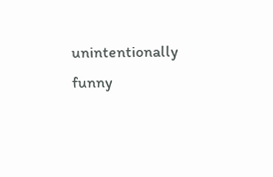unintentionally funny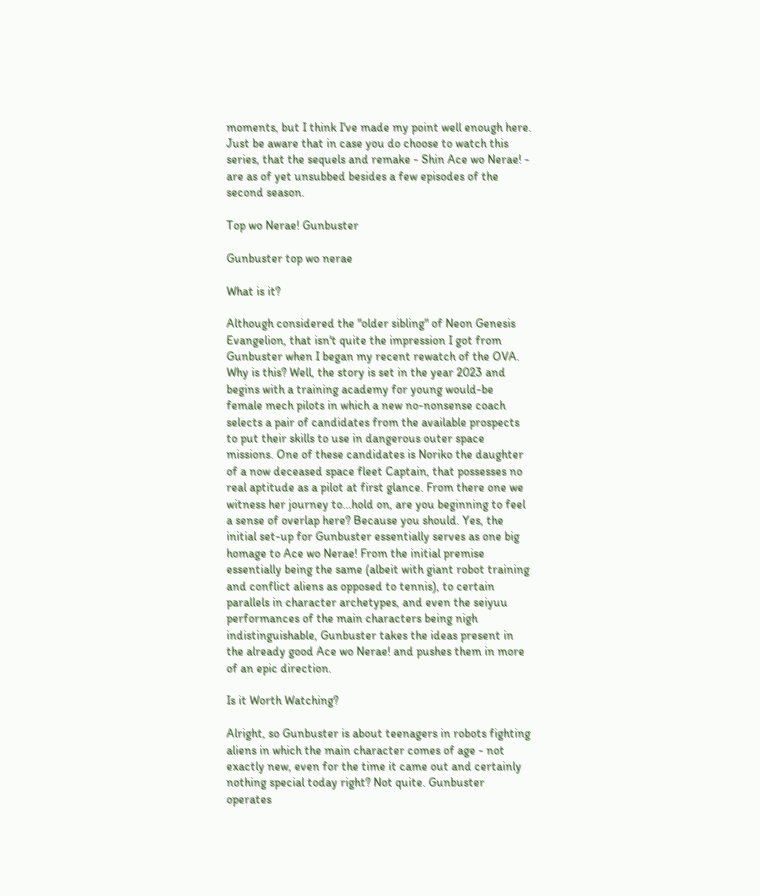moments, but I think I've made my point well enough here. Just be aware that in case you do choose to watch this series, that the sequels and remake - Shin Ace wo Nerae! - are as of yet unsubbed besides a few episodes of the second season.

Top wo Nerae! Gunbuster

Gunbuster top wo nerae

What is it?

Although considered the "older sibling" of Neon Genesis Evangelion, that isn't quite the impression I got from Gunbuster when I began my recent rewatch of the OVA. Why is this? Well, the story is set in the year 2023 and begins with a training academy for young would-be female mech pilots in which a new no-nonsense coach selects a pair of candidates from the available prospects to put their skills to use in dangerous outer space missions. One of these candidates is Noriko the daughter of a now deceased space fleet Captain, that possesses no real aptitude as a pilot at first glance. From there one we witness her journey to...hold on, are you beginning to feel a sense of overlap here? Because you should. Yes, the initial set-up for Gunbuster essentially serves as one big homage to Ace wo Nerae! From the initial premise essentially being the same (albeit with giant robot training and conflict aliens as opposed to tennis), to certain parallels in character archetypes, and even the seiyuu performances of the main characters being nigh indistinguishable, Gunbuster takes the ideas present in the already good Ace wo Nerae! and pushes them in more of an epic direction.

Is it Worth Watching?

Alright, so Gunbuster is about teenagers in robots fighting aliens in which the main character comes of age - not exactly new, even for the time it came out and certainly nothing special today right? Not quite. Gunbuster operates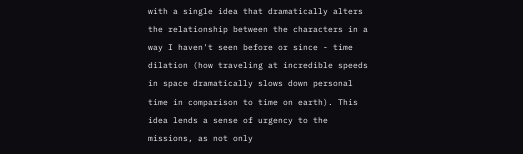with a single idea that dramatically alters the relationship between the characters in a way I haven't seen before or since - time dilation (how traveling at incredible speeds in space dramatically slows down personal time in comparison to time on earth). This idea lends a sense of urgency to the missions, as not only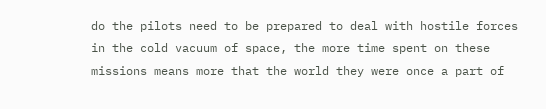do the pilots need to be prepared to deal with hostile forces in the cold vacuum of space, the more time spent on these missions means more that the world they were once a part of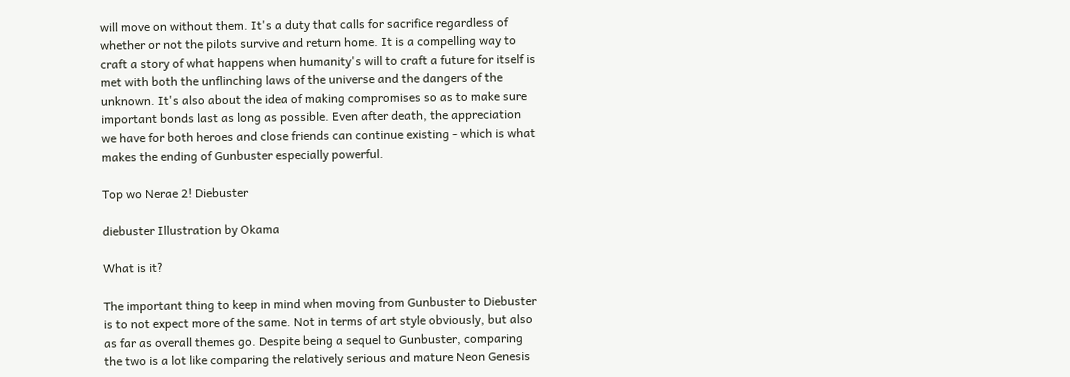will move on without them. It's a duty that calls for sacrifice regardless of whether or not the pilots survive and return home. It is a compelling way to craft a story of what happens when humanity's will to craft a future for itself is met with both the unflinching laws of the universe and the dangers of the unknown. It's also about the idea of making compromises so as to make sure important bonds last as long as possible. Even after death, the appreciation we have for both heroes and close friends can continue existing - which is what makes the ending of Gunbuster especially powerful.

Top wo Nerae 2! Diebuster

diebuster Illustration by Okama

What is it?

The important thing to keep in mind when moving from Gunbuster to Diebuster is to not expect more of the same. Not in terms of art style obviously, but also as far as overall themes go. Despite being a sequel to Gunbuster, comparing the two is a lot like comparing the relatively serious and mature Neon Genesis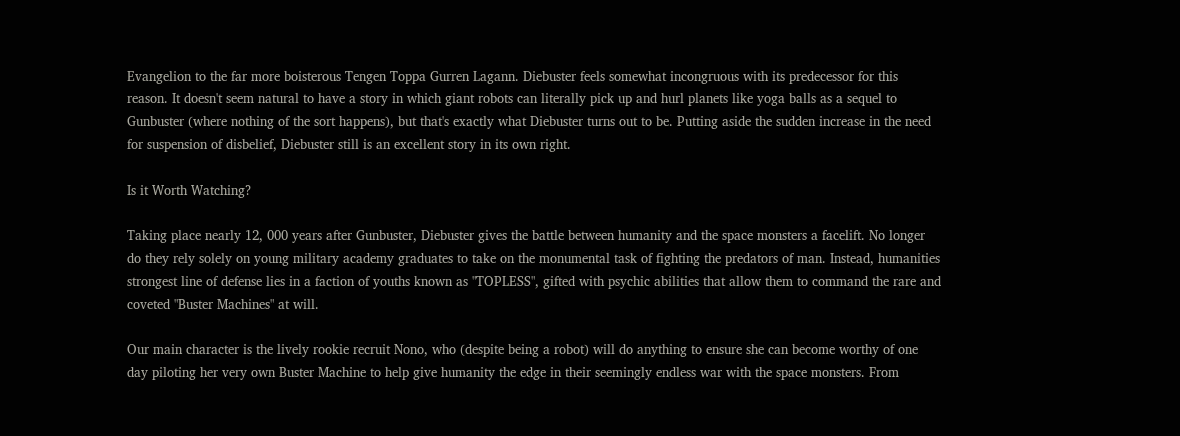Evangelion to the far more boisterous Tengen Toppa Gurren Lagann. Diebuster feels somewhat incongruous with its predecessor for this reason. It doesn't seem natural to have a story in which giant robots can literally pick up and hurl planets like yoga balls as a sequel to Gunbuster (where nothing of the sort happens), but that's exactly what Diebuster turns out to be. Putting aside the sudden increase in the need for suspension of disbelief, Diebuster still is an excellent story in its own right.

Is it Worth Watching?

Taking place nearly 12, 000 years after Gunbuster, Diebuster gives the battle between humanity and the space monsters a facelift. No longer do they rely solely on young military academy graduates to take on the monumental task of fighting the predators of man. Instead, humanities strongest line of defense lies in a faction of youths known as "TOPLESS", gifted with psychic abilities that allow them to command the rare and coveted "Buster Machines" at will.

Our main character is the lively rookie recruit Nono, who (despite being a robot) will do anything to ensure she can become worthy of one day piloting her very own Buster Machine to help give humanity the edge in their seemingly endless war with the space monsters. From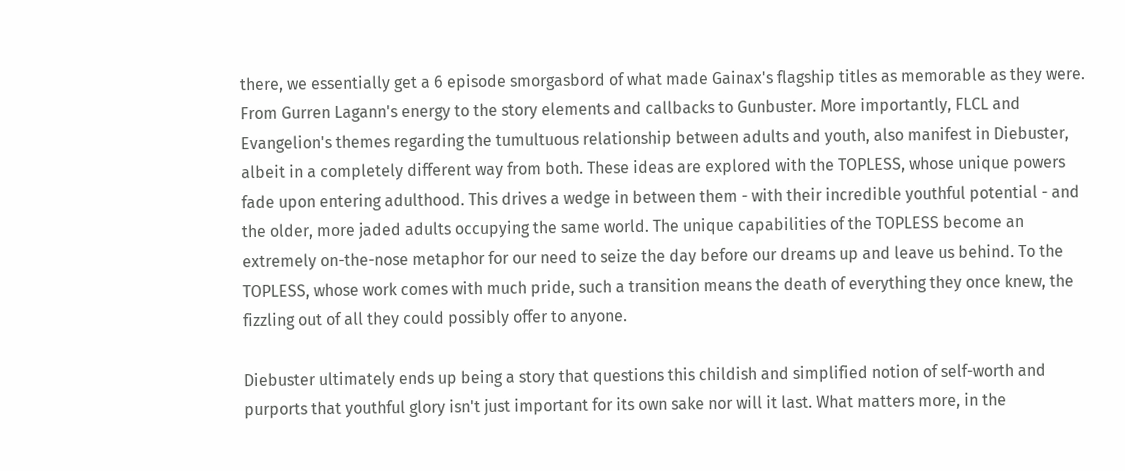there, we essentially get a 6 episode smorgasbord of what made Gainax's flagship titles as memorable as they were. From Gurren Lagann's energy to the story elements and callbacks to Gunbuster. More importantly, FLCL and Evangelion's themes regarding the tumultuous relationship between adults and youth, also manifest in Diebuster, albeit in a completely different way from both. These ideas are explored with the TOPLESS, whose unique powers fade upon entering adulthood. This drives a wedge in between them - with their incredible youthful potential - and the older, more jaded adults occupying the same world. The unique capabilities of the TOPLESS become an extremely on-the-nose metaphor for our need to seize the day before our dreams up and leave us behind. To the TOPLESS, whose work comes with much pride, such a transition means the death of everything they once knew, the fizzling out of all they could possibly offer to anyone.

Diebuster ultimately ends up being a story that questions this childish and simplified notion of self-worth and purports that youthful glory isn't just important for its own sake nor will it last. What matters more, in the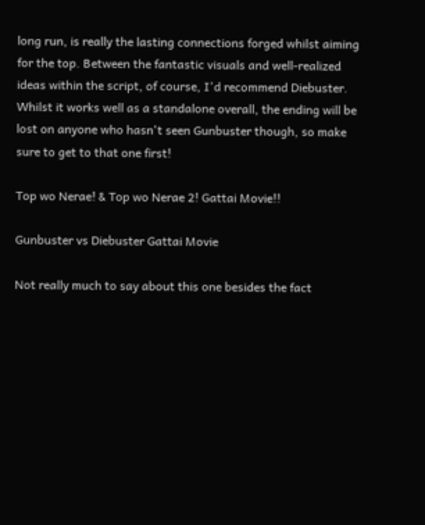long run, is really the lasting connections forged whilst aiming for the top. Between the fantastic visuals and well-realized ideas within the script, of course, I'd recommend Diebuster. Whilst it works well as a standalone overall, the ending will be lost on anyone who hasn't seen Gunbuster though, so make sure to get to that one first!

Top wo Nerae! & Top wo Nerae 2! Gattai Movie!!

Gunbuster vs Diebuster Gattai Movie

Not really much to say about this one besides the fact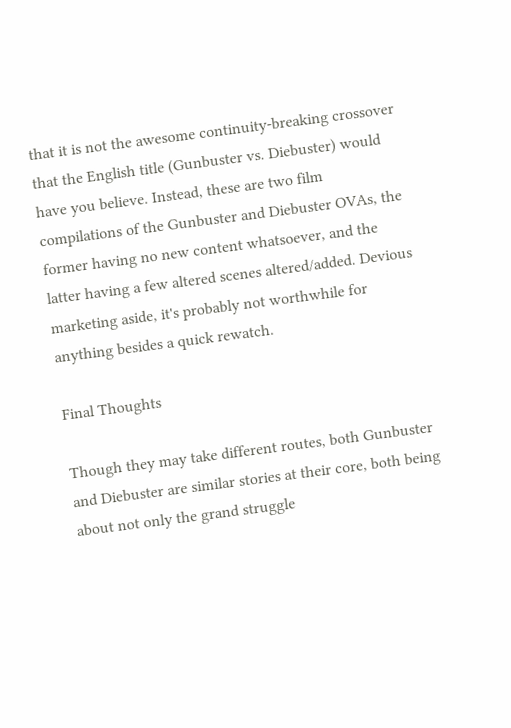that it is not the awesome continuity-breaking crossover that the English title (Gunbuster vs. Diebuster) would have you believe. Instead, these are two film compilations of the Gunbuster and Diebuster OVAs, the former having no new content whatsoever, and the latter having a few altered scenes altered/added. Devious marketing aside, it's probably not worthwhile for anything besides a quick rewatch.

Final Thoughts

Though they may take different routes, both Gunbuster and Diebuster are similar stories at their core, both being about not only the grand struggle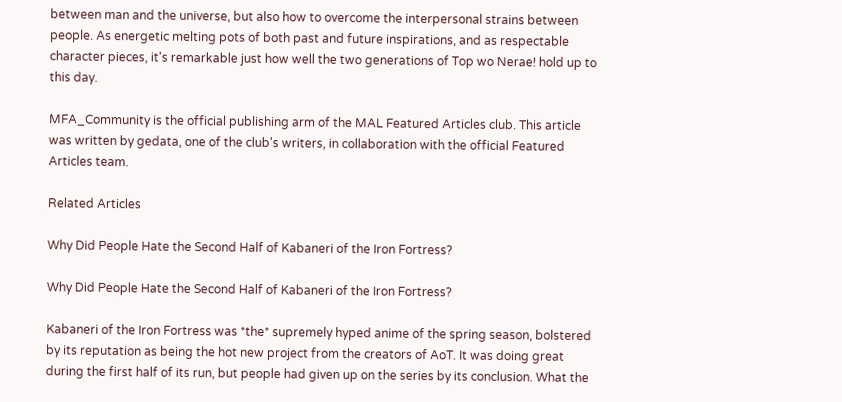between man and the universe, but also how to overcome the interpersonal strains between people. As energetic melting pots of both past and future inspirations, and as respectable character pieces, it's remarkable just how well the two generations of Top wo Nerae! hold up to this day.

MFA_Community is the official publishing arm of the MAL Featured Articles club. This article was written by gedata, one of the club's writers, in collaboration with the official Featured Articles team.

Related Articles

Why Did People Hate the Second Half of Kabaneri of the Iron Fortress?

Why Did People Hate the Second Half of Kabaneri of the Iron Fortress?

Kabaneri of the Iron Fortress was *the* supremely hyped anime of the spring season, bolstered by its reputation as being the hot new project from the creators of AoT. It was doing great during the first half of its run, but people had given up on the series by its conclusion. What the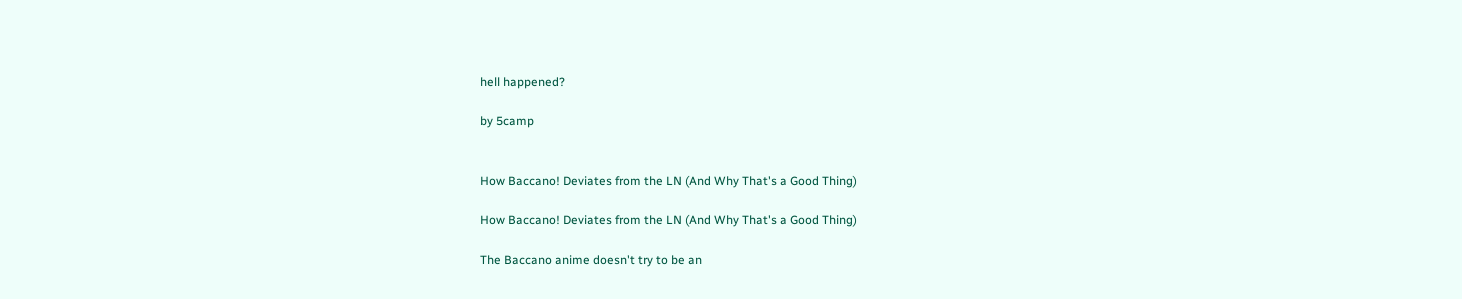hell happened?

by 5camp


How Baccano! Deviates from the LN (And Why That's a Good Thing)

How Baccano! Deviates from the LN (And Why That's a Good Thing)

The Baccano anime doesn't try to be an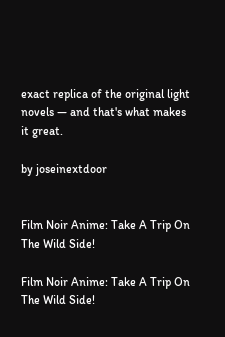exact replica of the original light novels — and that's what makes it great.

by joseinextdoor


Film Noir Anime: Take A Trip On The Wild Side!

Film Noir Anime: Take A Trip On The Wild Side!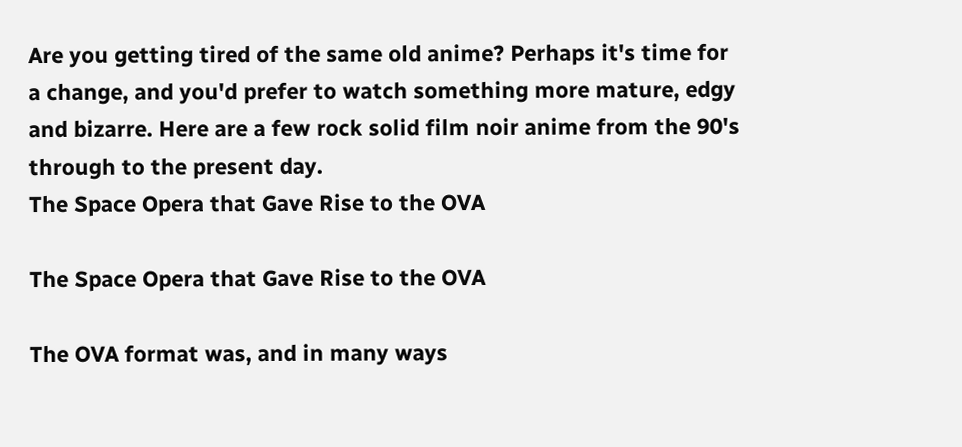Are you getting tired of the same old anime? Perhaps it's time for a change, and you'd prefer to watch something more mature, edgy and bizarre. Here are a few rock solid film noir anime from the 90's through to the present day.
The Space Opera that Gave Rise to the OVA

The Space Opera that Gave Rise to the OVA

The OVA format was, and in many ways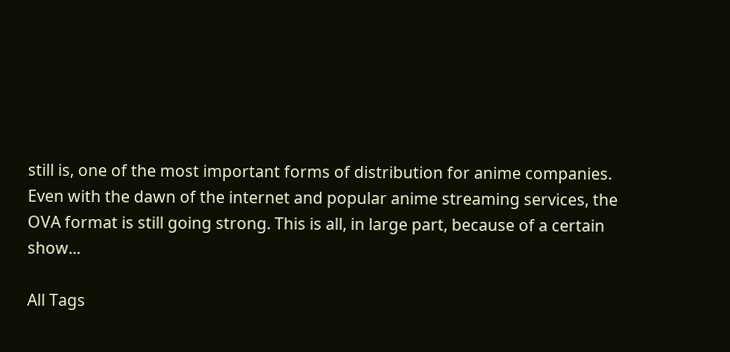still is, one of the most important forms of distribution for anime companies. Even with the dawn of the internet and popular anime streaming services, the OVA format is still going strong. This is all, in large part, because of a certain show...

All Tags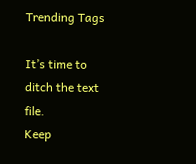Trending Tags

It’s time to ditch the text file.
Keep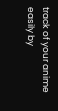track of your anime easily by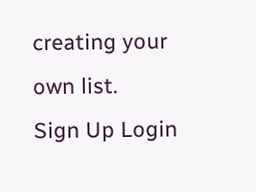creating your own list.
Sign Up Login